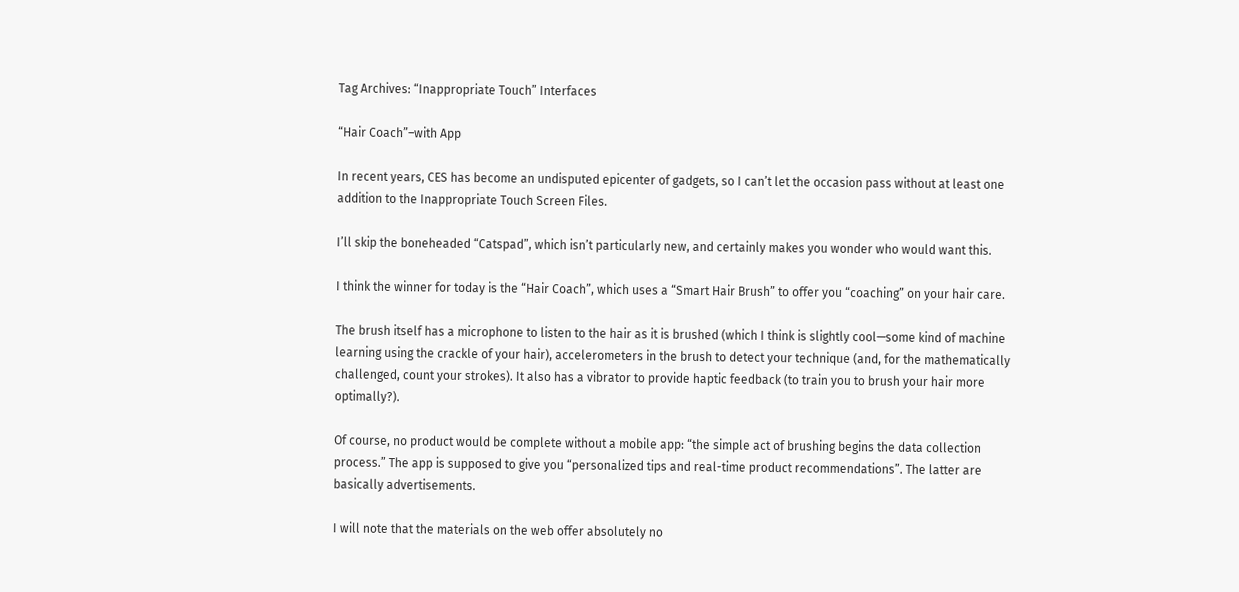Tag Archives: “Inappropriate Touch” Interfaces

“Hair Coach”–with App

In recent years, CES has become an undisputed epicenter of gadgets, so I can’t let the occasion pass without at least one addition to the Inappropriate Touch Screen Files.

I’ll skip the boneheaded “Catspad”, which isn’t particularly new, and certainly makes you wonder who would want this.

I think the winner for today is the “Hair Coach”, which uses a “Smart Hair Brush” to offer you “coaching” on your hair care.

The brush itself has a microphone to listen to the hair as it is brushed (which I think is slightly cool—some kind of machine learning using the crackle of your hair), accelerometers in the brush to detect your technique (and, for the mathematically challenged, count your strokes). It also has a vibrator to provide haptic feedback (to train you to brush your hair more optimally?).

Of course, no product would be complete without a mobile app: “the simple act of brushing begins the data collection process.” The app is supposed to give you “personalized tips and real-time product recommendations”. The latter are basically advertisements.

I will note that the materials on the web offer absolutely no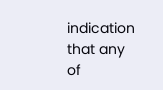indication that any of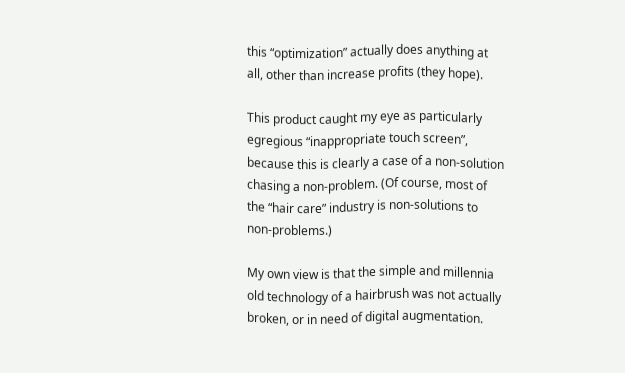this “optimization” actually does anything at all, other than increase profits (they hope).

This product caught my eye as particularly egregious “inappropriate touch screen”, because this is clearly a case of a non-solution chasing a non-problem. (Of course, most of the “hair care” industry is non-solutions to non-problems.)

My own view is that the simple and millennia old technology of a hairbrush was not actually broken, or in need of digital augmentation.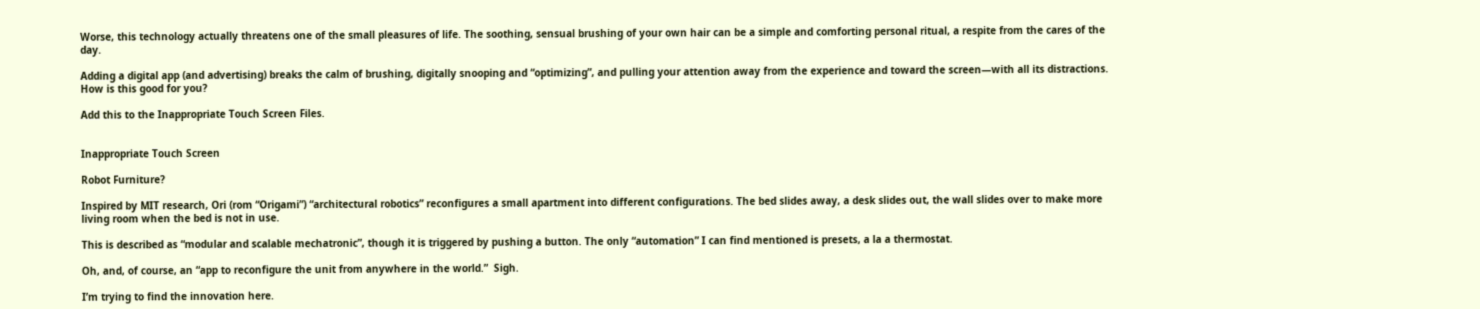Worse, this technology actually threatens one of the small pleasures of life. The soothing, sensual brushing of your own hair can be a simple and comforting personal ritual, a respite from the cares of the day.

Adding a digital app (and advertising) breaks the calm of brushing, digitally snooping and “optimizing”, and pulling your attention away from the experience and toward the screen—with all its distractions. How is this good for you?

Add this to the Inappropriate Touch Screen Files.


Inappropriate Touch Screen

Robot Furniture?

Inspired by MIT research, Ori (rom “Origami”) “architectural robotics” reconfigures a small apartment into different configurations. The bed slides away, a desk slides out, the wall slides over to make more living room when the bed is not in use.

This is described as “modular and scalable mechatronic”, though it is triggered by pushing a button. The only “automation” I can find mentioned is presets, a la a thermostat.

Oh, and, of course, an “app to reconfigure the unit from anywhere in the world.”  Sigh.

I’m trying to find the innovation here.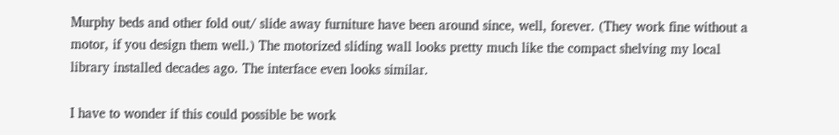Murphy beds and other fold out/ slide away furniture have been around since, well, forever. (They work fine without a motor, if you design them well.) The motorized sliding wall looks pretty much like the compact shelving my local library installed decades ago. The interface even looks similar.

I have to wonder if this could possible be work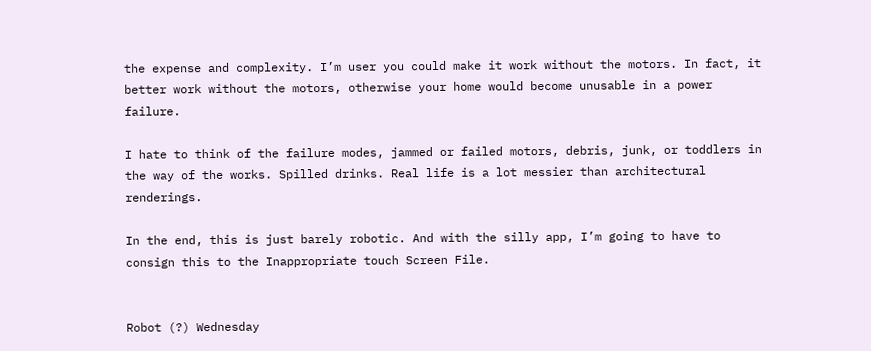the expense and complexity. I’m user you could make it work without the motors. In fact, it better work without the motors, otherwise your home would become unusable in a power failure.

I hate to think of the failure modes, jammed or failed motors, debris, junk, or toddlers in the way of the works. Spilled drinks. Real life is a lot messier than architectural renderings.

In the end, this is just barely robotic. And with the silly app, I’m going to have to consign this to the Inappropriate touch Screen File.


Robot (?) Wednesday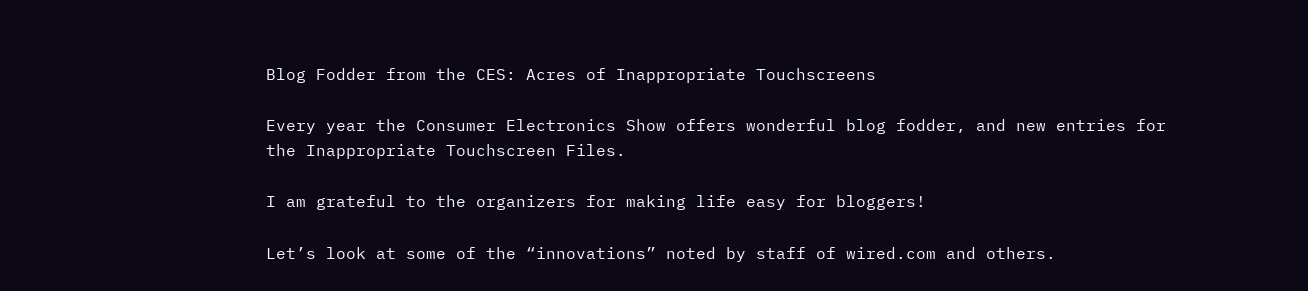Blog Fodder from the CES: Acres of Inappropriate Touchscreens

Every year the Consumer Electronics Show offers wonderful blog fodder, and new entries for the Inappropriate Touchscreen Files.

I am grateful to the organizers for making life easy for bloggers!

Let’s look at some of the “innovations” noted by staff of wired.com and others.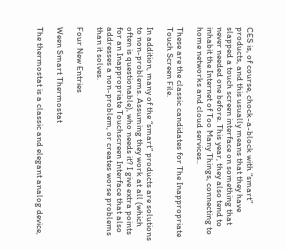CES is, of course, chock-a-block with “smart” products, and this usually means that they have slapped a touch screen interface on something that never needed one before. This year, they also tend to inhabit the Internet of Too Many Things, connecting to home networks and cloud services..

These are the classic candidates for The Inappropriate Touch Screen File.

In addition, many of the “smart” products are solutions to non-problems. Assuming they work at all (which often is questionable), who needs it? I give extra points for an Inappropriate Touchscreen Interface that also addresses a non-problem, or creates worse problems than it solves.

Four New Entries

Ween Smart Thermostat

The thermostat is a classic and elegant analog device,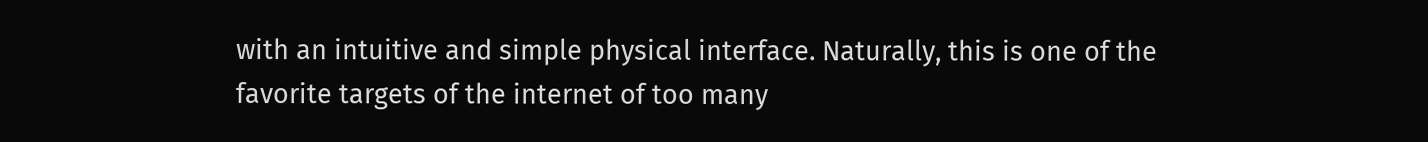with an intuitive and simple physical interface. Naturally, this is one of the favorite targets of the internet of too many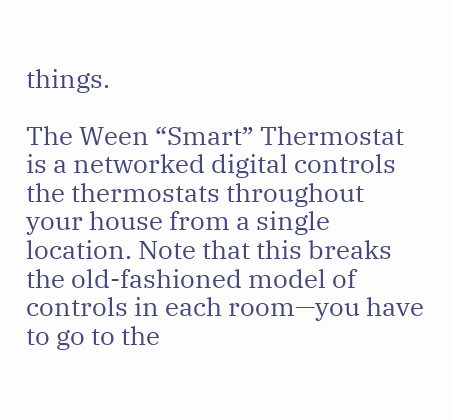things.

The Ween “Smart” Thermostat is a networked digital controls the thermostats throughout your house from a single location. Note that this breaks the old-fashioned model of controls in each room—you have to go to the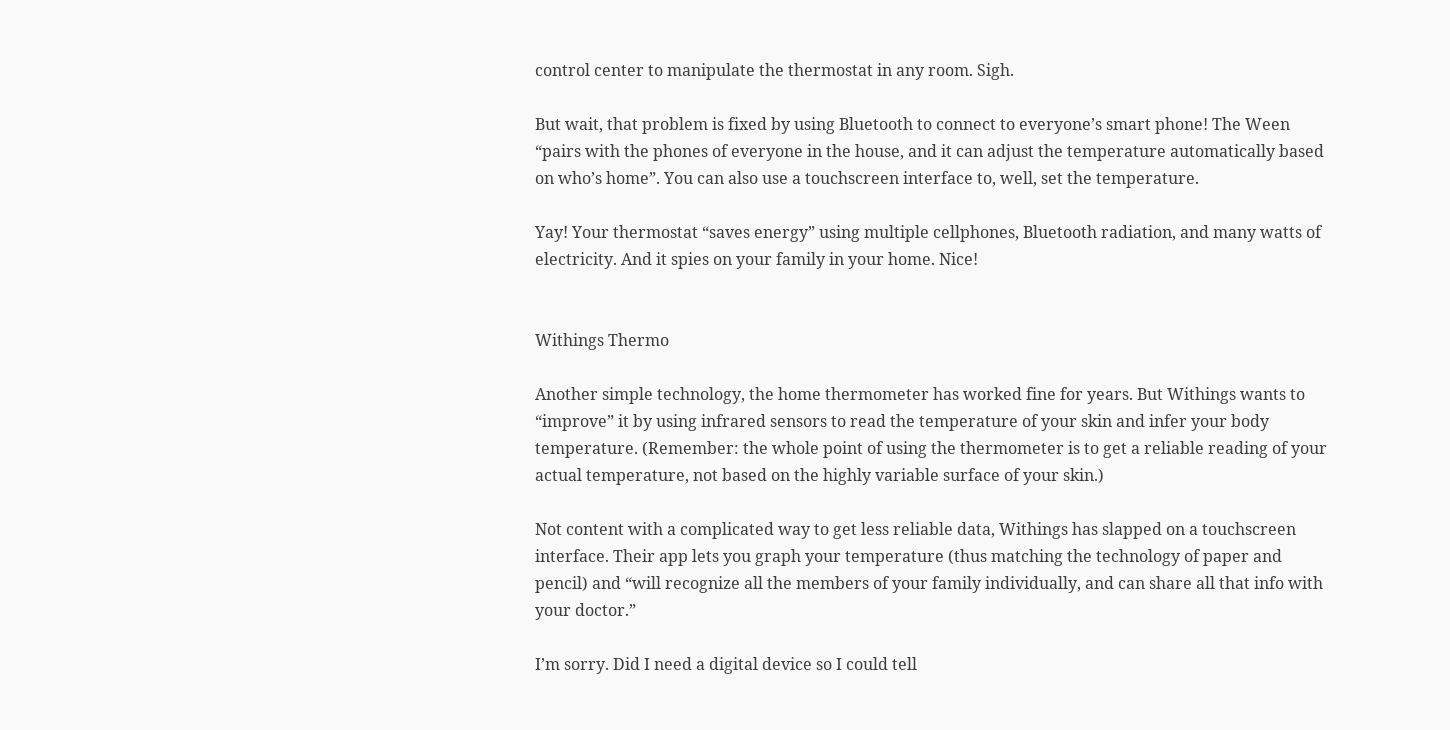control center to manipulate the thermostat in any room. Sigh.

But wait, that problem is fixed by using Bluetooth to connect to everyone’s smart phone! The Ween “pairs with the phones of everyone in the house, and it can adjust the temperature automatically based on who’s home”. You can also use a touchscreen interface to, well, set the temperature.

Yay! Your thermostat “saves energy” using multiple cellphones, Bluetooth radiation, and many watts of electricity. And it spies on your family in your home. Nice!


Withings Thermo

Another simple technology, the home thermometer has worked fine for years. But Withings wants to “improve” it by using infrared sensors to read the temperature of your skin and infer your body temperature. (Remember: the whole point of using the thermometer is to get a reliable reading of your actual temperature, not based on the highly variable surface of your skin.)

Not content with a complicated way to get less reliable data, Withings has slapped on a touchscreen interface. Their app lets you graph your temperature (thus matching the technology of paper and pencil) and “will recognize all the members of your family individually, and can share all that info with your doctor.”

I’m sorry. Did I need a digital device so I could tell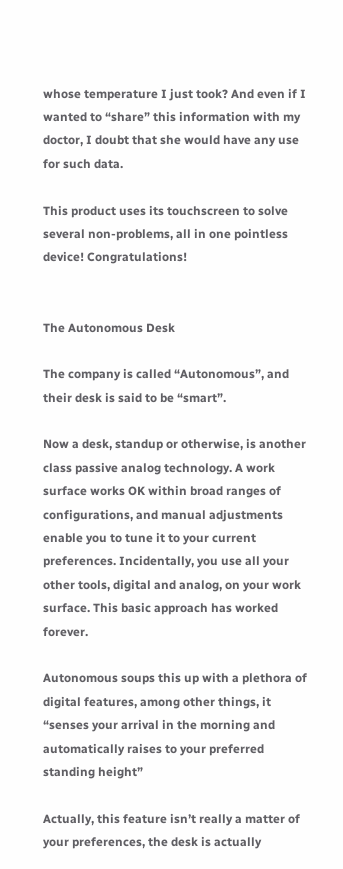whose temperature I just took? And even if I wanted to “share” this information with my doctor, I doubt that she would have any use for such data.

This product uses its touchscreen to solve several non-problems, all in one pointless device! Congratulations!


The Autonomous Desk

The company is called “Autonomous”, and their desk is said to be “smart”.

Now a desk, standup or otherwise, is another class passive analog technology. A work surface works OK within broad ranges of configurations, and manual adjustments enable you to tune it to your current preferences. Incidentally, you use all your other tools, digital and analog, on your work surface. This basic approach has worked forever.

Autonomous soups this up with a plethora of digital features, among other things, it “senses your arrival in the morning and automatically raises to your preferred standing height”

Actually, this feature isn’t really a matter of your preferences, the desk is actually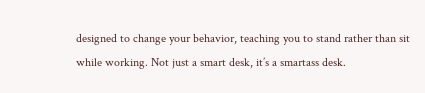designed to change your behavior, teaching you to stand rather than sit while working. Not just a smart desk, it’s a smartass desk.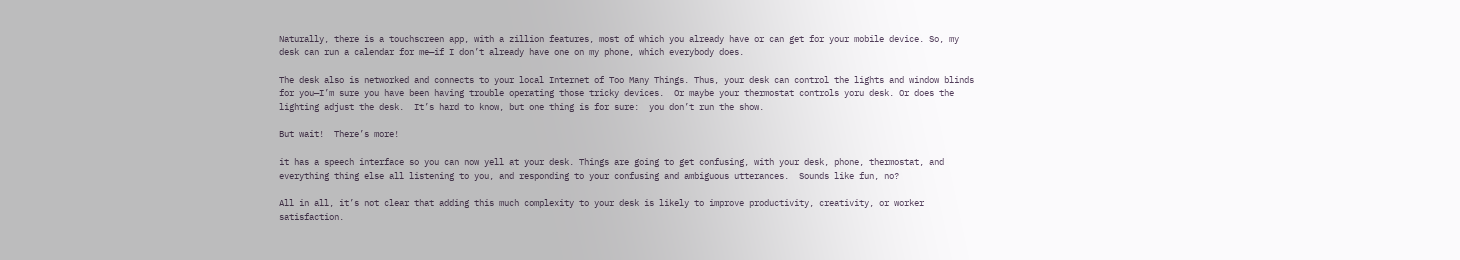Naturally, there is a touchscreen app, with a zillion features, most of which you already have or can get for your mobile device. So, my desk can run a calendar for me—if I don’t already have one on my phone, which everybody does.

The desk also is networked and connects to your local Internet of Too Many Things. Thus, your desk can control the lights and window blinds for you—I’m sure you have been having trouble operating those tricky devices.  Or maybe your thermostat controls yoru desk. Or does the lighting adjust the desk.  It’s hard to know, but one thing is for sure:  you don’t run the show.

But wait!  There’s more!

it has a speech interface so you can now yell at your desk. Things are going to get confusing, with your desk, phone, thermostat, and everything thing else all listening to you, and responding to your confusing and ambiguous utterances.  Sounds like fun, no?

All in all, it’s not clear that adding this much complexity to your desk is likely to improve productivity, creativity, or worker satisfaction.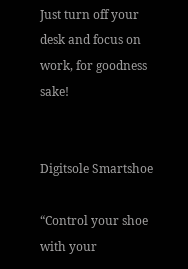Just turn off your desk and focus on work, for goodness sake!


Digitsole Smartshoe

“Control your shoe with your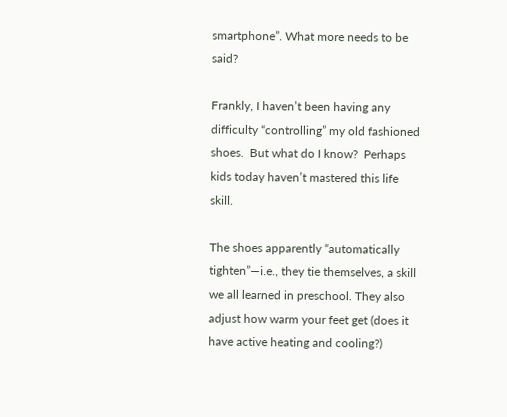smartphone”. What more needs to be said?

Frankly, I haven’t been having any difficulty “controlling” my old fashioned shoes.  But what do I know?  Perhaps kids today haven’t mastered this life skill.

The shoes apparently “automatically tighten”—i.e., they tie themselves, a skill we all learned in preschool. They also adjust how warm your feet get (does it have active heating and cooling?)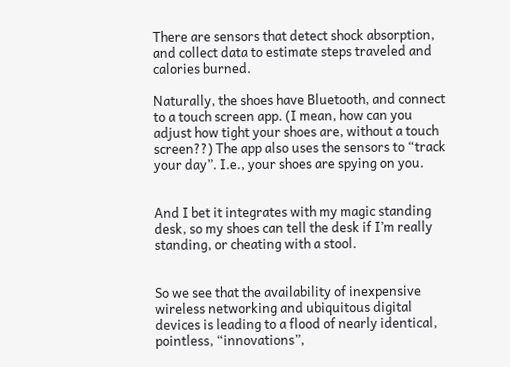There are sensors that detect shock absorption, and collect data to estimate steps traveled and calories burned.

Naturally, the shoes have Bluetooth, and connect to a touch screen app. (I mean, how can you adjust how tight your shoes are, without a touch screen??) The app also uses the sensors to “track your day”. I.e., your shoes are spying on you.


And I bet it integrates with my magic standing desk, so my shoes can tell the desk if I’m really standing, or cheating with a stool.


So we see that the availability of inexpensive wireless networking and ubiquitous digital devices is leading to a flood of nearly identical, pointless, “innovations”,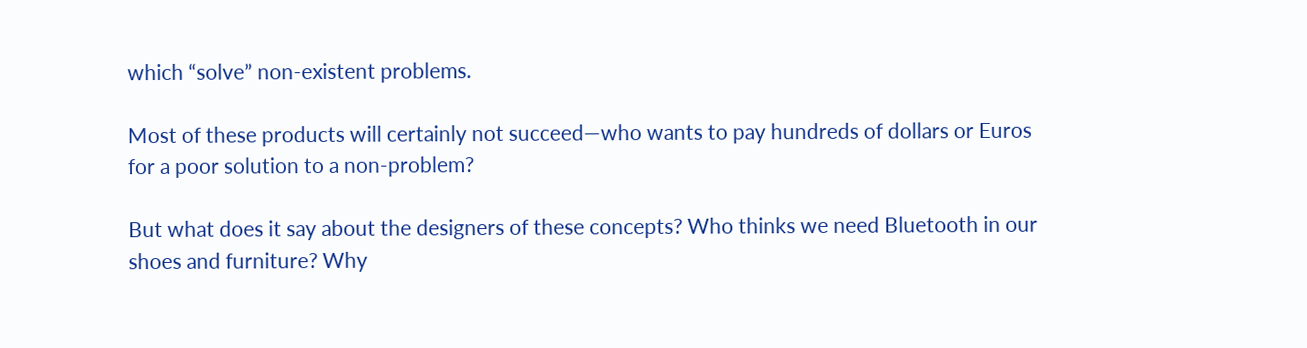which “solve” non-existent problems.

Most of these products will certainly not succeed—who wants to pay hundreds of dollars or Euros for a poor solution to a non-problem?

But what does it say about the designers of these concepts? Who thinks we need Bluetooth in our shoes and furniture? Why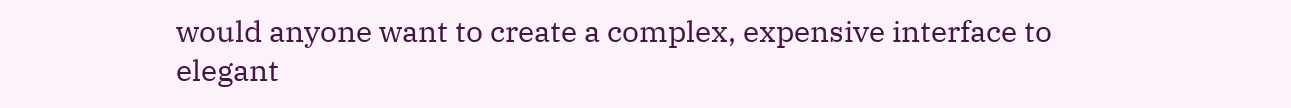would anyone want to create a complex, expensive interface to elegant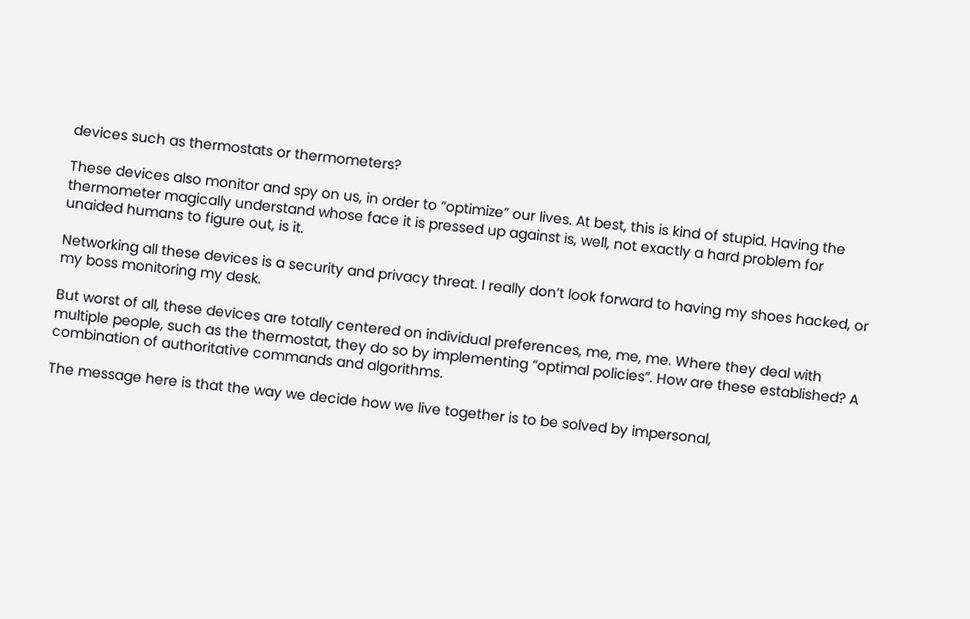devices such as thermostats or thermometers?

These devices also monitor and spy on us, in order to “optimize” our lives. At best, this is kind of stupid. Having the thermometer magically understand whose face it is pressed up against is, well, not exactly a hard problem for unaided humans to figure out, is it.

Networking all these devices is a security and privacy threat. I really don’t look forward to having my shoes hacked, or my boss monitoring my desk.

But worst of all, these devices are totally centered on individual preferences, me, me, me. Where they deal with multiple people, such as the thermostat, they do so by implementing “optimal policies”. How are these established? A combination of authoritative commands and algorithms.

The message here is that the way we decide how we live together is to be solved by impersonal,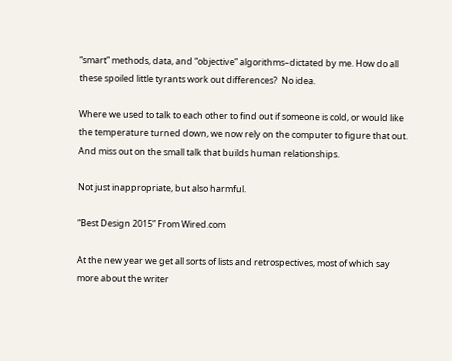“smart” methods, data, and “objective” algorithms–dictated by me. How do all these spoiled little tyrants work out differences?  No idea.

Where we used to talk to each other to find out if someone is cold, or would like the temperature turned down, we now rely on the computer to figure that out.  And miss out on the small talk that builds human relationships.

Not just inappropriate, but also harmful.

“Best Design 2015” From Wired.com

At the new year we get all sorts of lists and retrospectives, most of which say more about the writer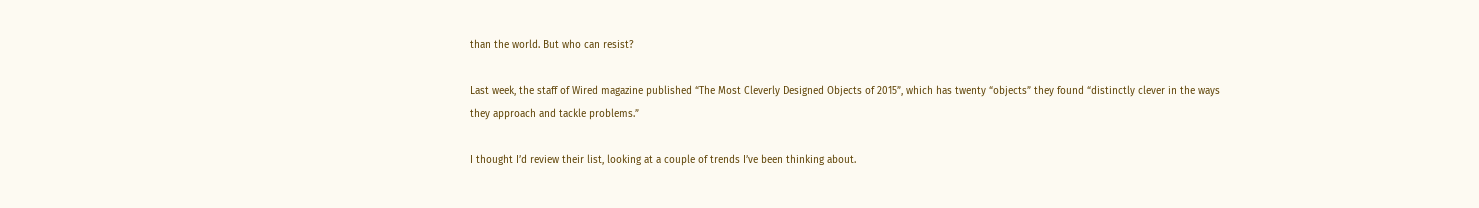than the world. But who can resist?

Last week, the staff of Wired magazine published “The Most Cleverly Designed Objects of 2015”, which has twenty “objects” they found “distinctly clever in the ways they approach and tackle problems.”

I thought I’d review their list, looking at a couple of trends I’ve been thinking about.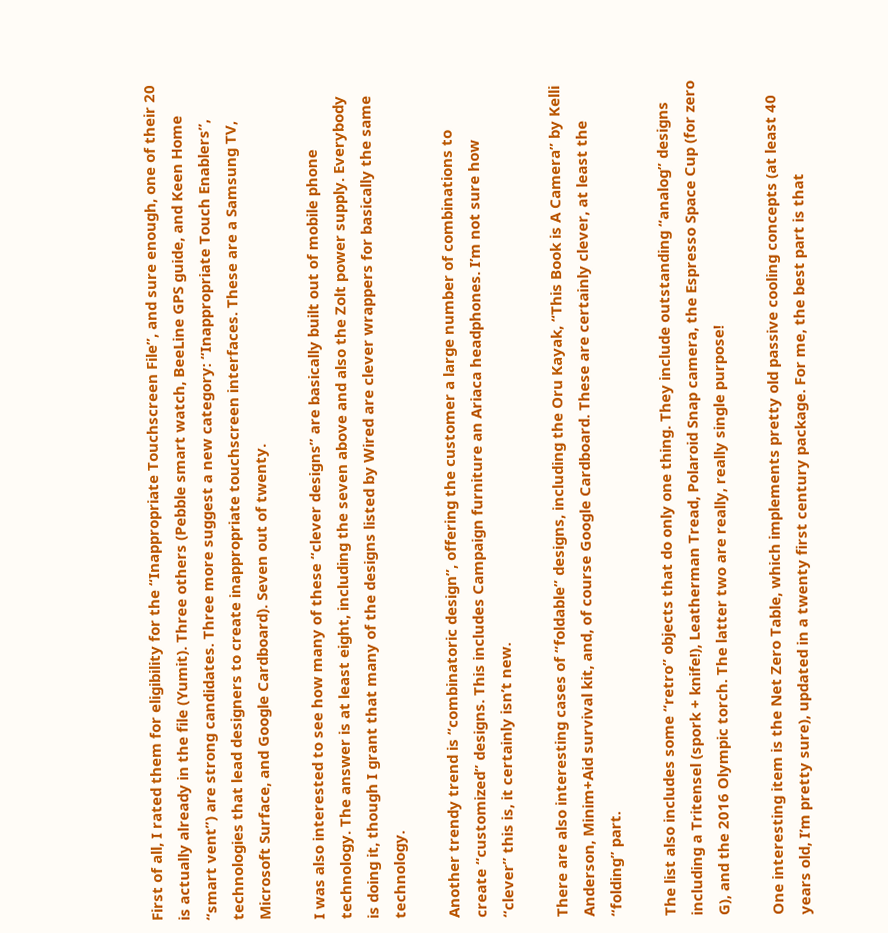First of all, I rated them for eligibility for the “Inappropriate Touchscreen File”, and sure enough, one of their 20 is actually already in the file (Yumit). Three others (Pebble smart watch, BeeLine GPS guide, and Keen Home “smart vent”) are strong candidates. Three more suggest a new category: “Inappropriate Touch Enablers”, technologies that lead designers to create inappropriate touchscreen interfaces. These are a Samsung TV, Microsoft Surface, and Google Cardboard). Seven out of twenty.

I was also interested to see how many of these “clever designs” are basically built out of mobile phone technology. The answer is at least eight, including the seven above and also the Zolt power supply. Everybody is doing it, though I grant that many of the designs listed by Wired are clever wrappers for basically the same technology.

Another trendy trend is “combinatoric design”, offering the customer a large number of combinations to create “customized” designs. This includes Campaign furniture an Ariaca headphones. I’m not sure how “clever” this is, it certainly isn’t new.

There are also interesting cases of “foldable” designs, including the Oru Kayak, “This Book is A Camera” by Kelli Anderson, Minim+Aid survival kit, and, of course Google Cardboard. These are certainly clever, at least the “folding” part.

The list also includes some “retro” objects that do only one thing. They include outstanding “analog” designs including a Tritensel (spork + knife!), Leatherman Tread, Polaroid Snap camera, the Espresso Space Cup (for zero G), and the 2016 Olympic torch. The latter two are really, really single purpose!

One interesting item is the Net Zero Table, which implements pretty old passive cooling concepts (at least 40 years old, I’m pretty sure), updated in a twenty first century package. For me, the best part is that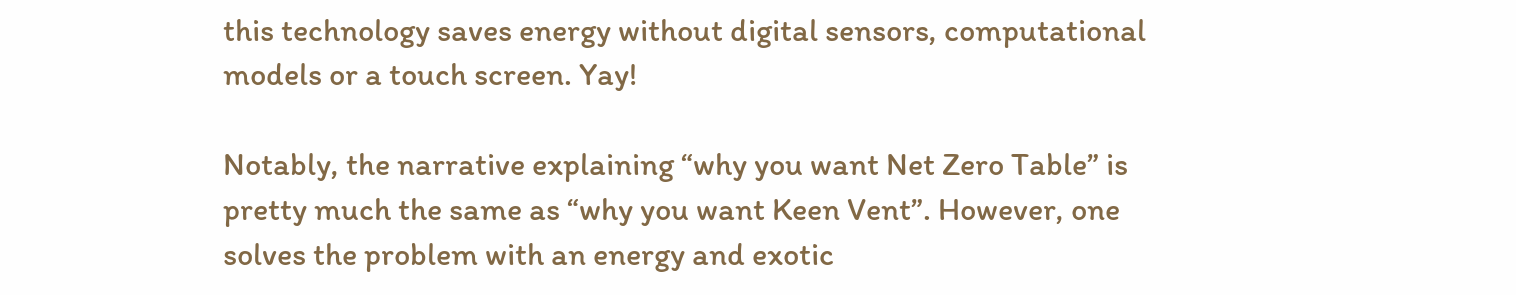this technology saves energy without digital sensors, computational models or a touch screen. Yay!

Notably, the narrative explaining “why you want Net Zero Table” is pretty much the same as “why you want Keen Vent”. However, one solves the problem with an energy and exotic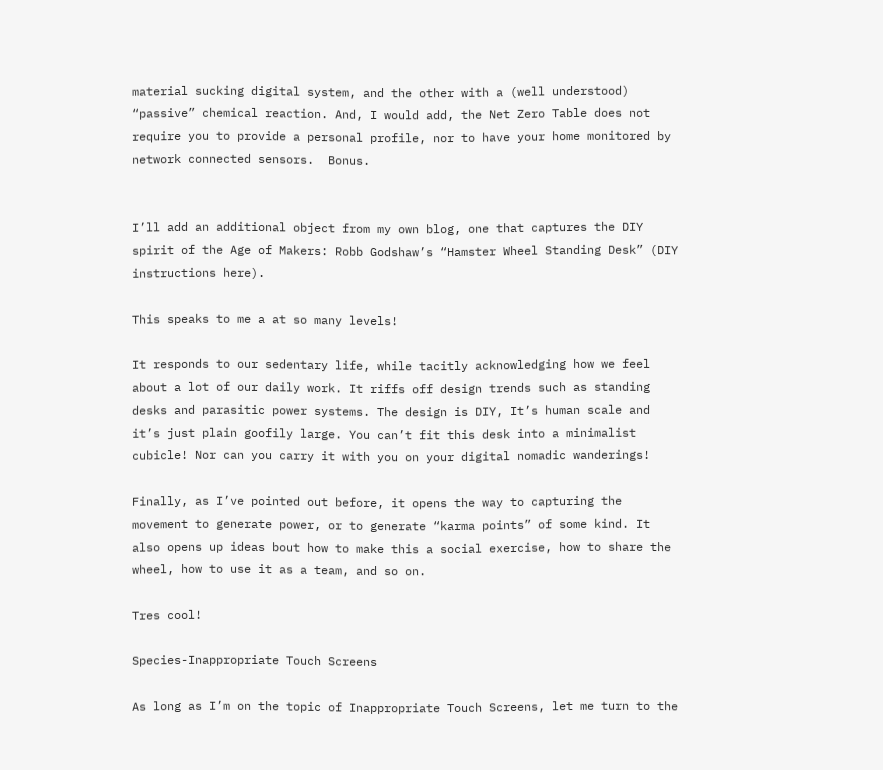material sucking digital system, and the other with a (well understood) “passive” chemical reaction. And, I would add, the Net Zero Table does not require you to provide a personal profile, nor to have your home monitored by network connected sensors.  Bonus.


I’ll add an additional object from my own blog, one that captures the DIY spirit of the Age of Makers: Robb Godshaw’s “Hamster Wheel Standing Desk” (DIY instructions here).

This speaks to me a at so many levels!

It responds to our sedentary life, while tacitly acknowledging how we feel about a lot of our daily work. It riffs off design trends such as standing desks and parasitic power systems. The design is DIY, It’s human scale and it’s just plain goofily large. You can’t fit this desk into a minimalist cubicle! Nor can you carry it with you on your digital nomadic wanderings!

Finally, as I’ve pointed out before, it opens the way to capturing the movement to generate power, or to generate “karma points” of some kind. It also opens up ideas bout how to make this a social exercise, how to share the wheel, how to use it as a team, and so on.

Tres cool!

Species-Inappropriate Touch Screens

As long as I’m on the topic of Inappropriate Touch Screens, let me turn to the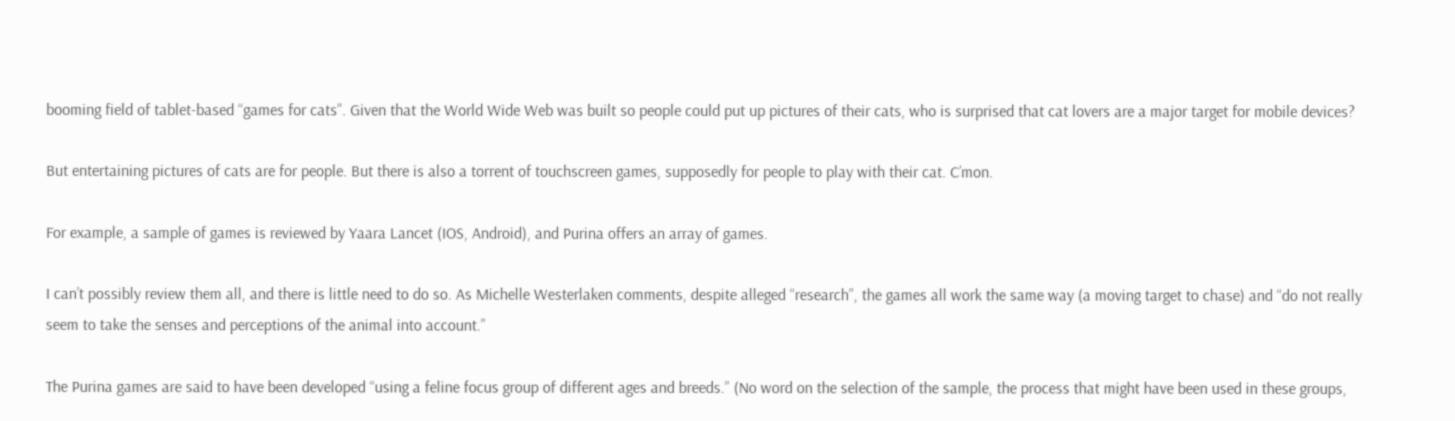booming field of tablet-based “games for cats”. Given that the World Wide Web was built so people could put up pictures of their cats, who is surprised that cat lovers are a major target for mobile devices?

But entertaining pictures of cats are for people. But there is also a torrent of touchscreen games, supposedly for people to play with their cat. C’mon.

For example, a sample of games is reviewed by Yaara Lancet (IOS, Android), and Purina offers an array of games.

I can’t possibly review them all, and there is little need to do so. As Michelle Westerlaken comments, despite alleged “research”, the games all work the same way (a moving target to chase) and “do not really seem to take the senses and perceptions of the animal into account.”

The Purina games are said to have been developed “using a feline focus group of different ages and breeds.” (No word on the selection of the sample, the process that might have been used in these groups,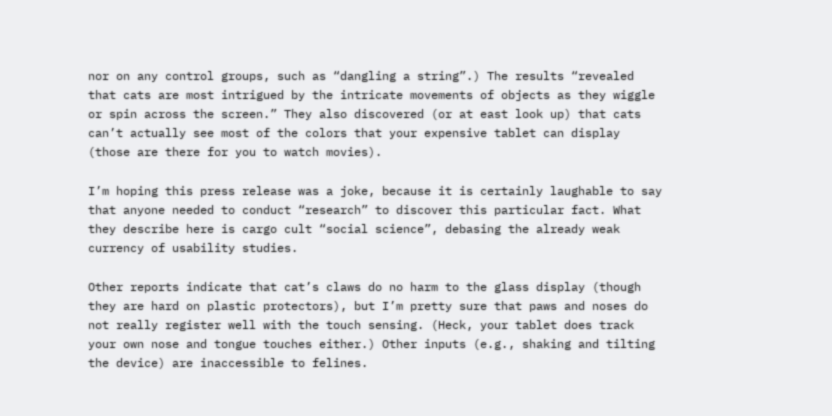nor on any control groups, such as “dangling a string”.) The results “revealed that cats are most intrigued by the intricate movements of objects as they wiggle or spin across the screen.” They also discovered (or at east look up) that cats can’t actually see most of the colors that your expensive tablet can display (those are there for you to watch movies).

I’m hoping this press release was a joke, because it is certainly laughable to say that anyone needed to conduct “research” to discover this particular fact. What they describe here is cargo cult “social science”, debasing the already weak currency of usability studies.

Other reports indicate that cat’s claws do no harm to the glass display (though they are hard on plastic protectors), but I’m pretty sure that paws and noses do not really register well with the touch sensing. (Heck, your tablet does track your own nose and tongue touches either.) Other inputs (e.g., shaking and tilting the device) are inaccessible to felines.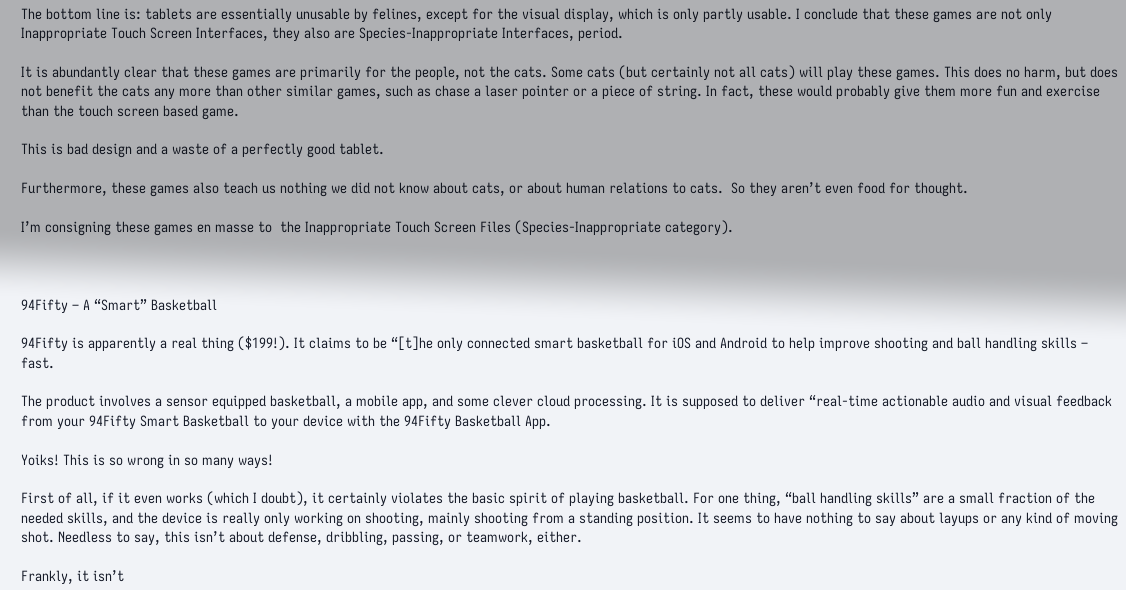The bottom line is: tablets are essentially unusable by felines, except for the visual display, which is only partly usable. I conclude that these games are not only Inappropriate Touch Screen Interfaces, they also are Species-Inappropriate Interfaces, period.

It is abundantly clear that these games are primarily for the people, not the cats. Some cats (but certainly not all cats) will play these games. This does no harm, but does not benefit the cats any more than other similar games, such as chase a laser pointer or a piece of string. In fact, these would probably give them more fun and exercise than the touch screen based game.

This is bad design and a waste of a perfectly good tablet.

Furthermore, these games also teach us nothing we did not know about cats, or about human relations to cats.  So they aren’t even food for thought.

I’m consigning these games en masse to  the Inappropriate Touch Screen Files (Species-Inappropriate category).



94Fifty – A “Smart” Basketball

94Fifty is apparently a real thing ($199!). It claims to be “[t]he only connected smart basketball for iOS and Android to help improve shooting and ball handling skills – fast.

The product involves a sensor equipped basketball, a mobile app, and some clever cloud processing. It is supposed to deliver “real-time actionable audio and visual feedback from your 94Fifty Smart Basketball to your device with the 94Fifty Basketball App.

Yoiks! This is so wrong in so many ways!

First of all, if it even works (which I doubt), it certainly violates the basic spirit of playing basketball. For one thing, “ball handling skills” are a small fraction of the needed skills, and the device is really only working on shooting, mainly shooting from a standing position. It seems to have nothing to say about layups or any kind of moving shot. Needless to say, this isn’t about defense, dribbling, passing, or teamwork, either.

Frankly, it isn’t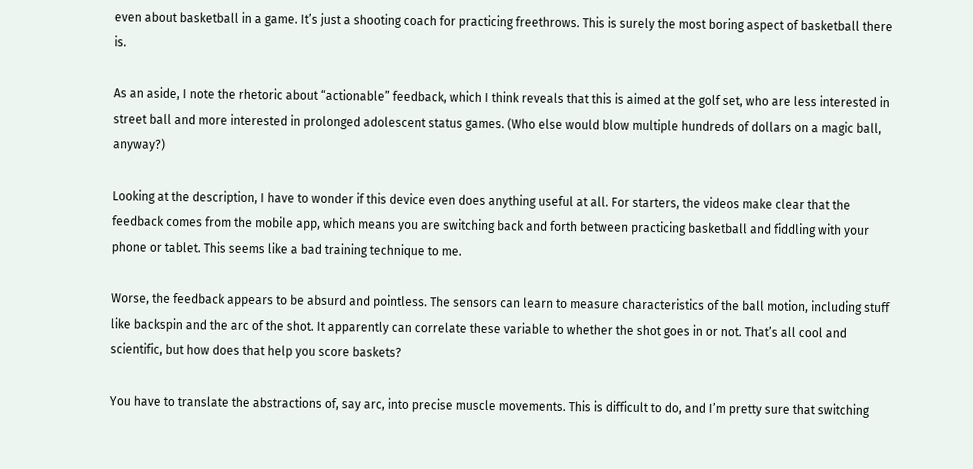even about basketball in a game. It’s just a shooting coach for practicing freethrows. This is surely the most boring aspect of basketball there is.

As an aside, I note the rhetoric about “actionable” feedback, which I think reveals that this is aimed at the golf set, who are less interested in street ball and more interested in prolonged adolescent status games. (Who else would blow multiple hundreds of dollars on a magic ball, anyway?)

Looking at the description, I have to wonder if this device even does anything useful at all. For starters, the videos make clear that the feedback comes from the mobile app, which means you are switching back and forth between practicing basketball and fiddling with your phone or tablet. This seems like a bad training technique to me.

Worse, the feedback appears to be absurd and pointless. The sensors can learn to measure characteristics of the ball motion, including stuff like backspin and the arc of the shot. It apparently can correlate these variable to whether the shot goes in or not. That’s all cool and scientific, but how does that help you score baskets?

You have to translate the abstractions of, say arc, into precise muscle movements. This is difficult to do, and I’m pretty sure that switching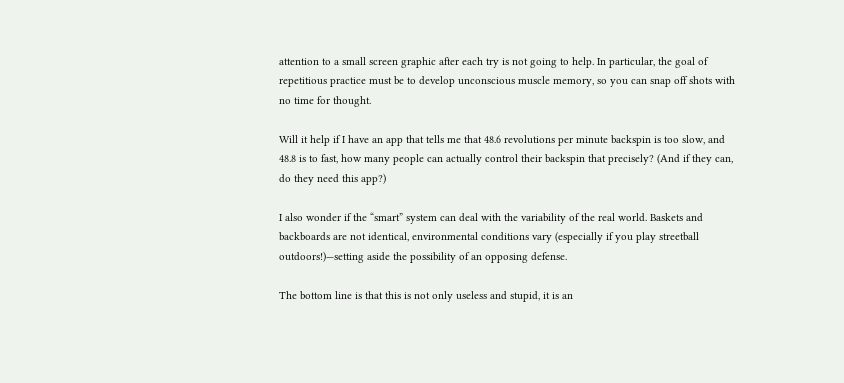attention to a small screen graphic after each try is not going to help. In particular, the goal of repetitious practice must be to develop unconscious muscle memory, so you can snap off shots with no time for thought.

Will it help if I have an app that tells me that 48.6 revolutions per minute backspin is too slow, and 48.8 is to fast, how many people can actually control their backspin that precisely? (And if they can, do they need this app?)

I also wonder if the “smart” system can deal with the variability of the real world. Baskets and backboards are not identical, environmental conditions vary (especially if you play streetball outdoors!)—setting aside the possibility of an opposing defense.

The bottom line is that this is not only useless and stupid, it is an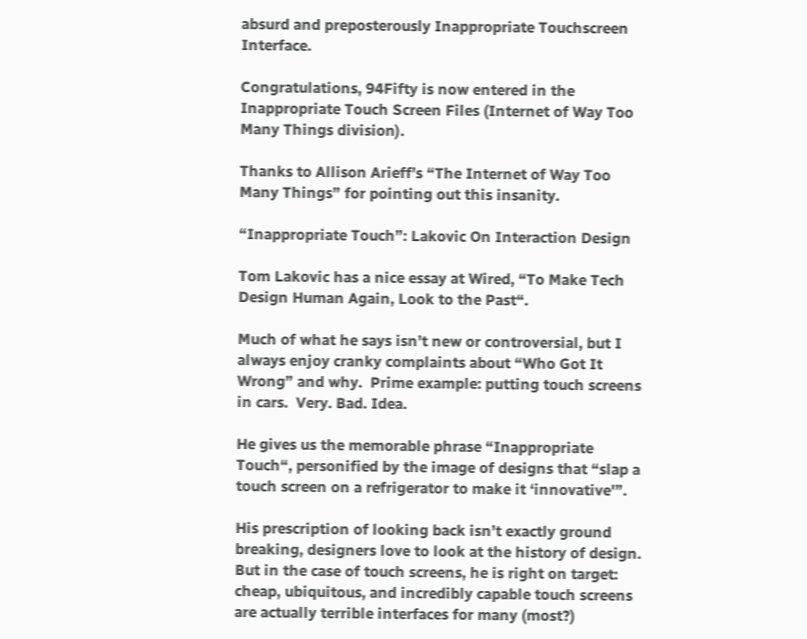absurd and preposterously Inappropriate Touchscreen Interface.

Congratulations, 94Fifty is now entered in the Inappropriate Touch Screen Files (Internet of Way Too Many Things division).

Thanks to Allison Arieff’s “The Internet of Way Too Many Things” for pointing out this insanity.

“Inappropriate Touch”: Lakovic On Interaction Design

Tom Lakovic has a nice essay at Wired, “To Make Tech Design Human Again, Look to the Past“.

Much of what he says isn’t new or controversial, but I always enjoy cranky complaints about “Who Got It Wrong” and why.  Prime example: putting touch screens in cars.  Very. Bad. Idea.

He gives us the memorable phrase “Inappropriate Touch“, personified by the image of designs that “slap a touch screen on a refrigerator to make it ‘innovative'”.

His prescription of looking back isn’t exactly ground breaking, designers love to look at the history of design. But in the case of touch screens, he is right on target:  cheap, ubiquitous, and incredibly capable touch screens are actually terrible interfaces for many (most?)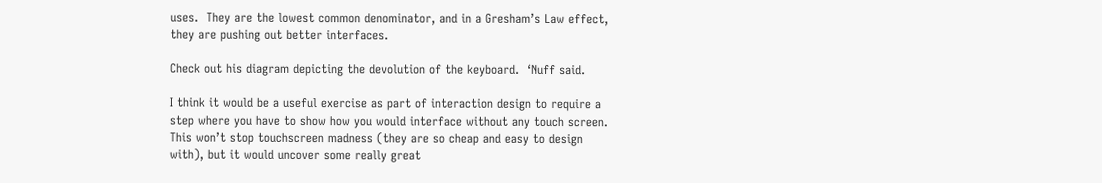uses.  They are the lowest common denominator, and in a Gresham’s Law effect, they are pushing out better interfaces.

Check out his diagram depicting the devolution of the keyboard.  ‘Nuff said.

I think it would be a useful exercise as part of interaction design to require a step where you have to show how you would interface without any touch screen.  This won’t stop touchscreen madness (they are so cheap and easy to design with), but it would uncover some really great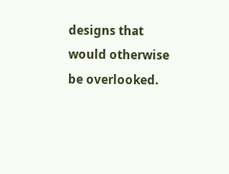designs that would otherwise be overlooked.